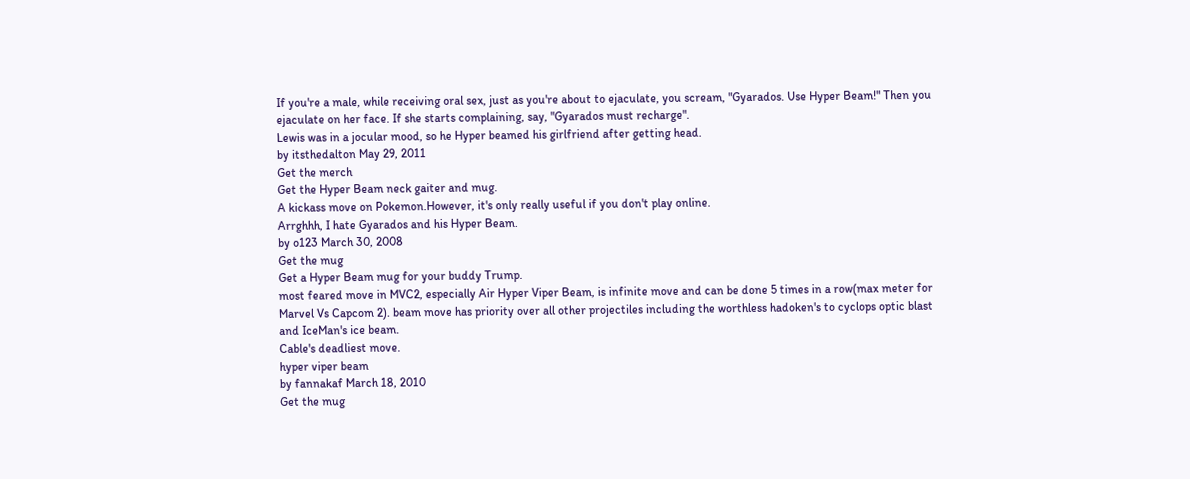If you're a male, while receiving oral sex, just as you're about to ejaculate, you scream, "Gyarados. Use Hyper Beam!" Then you ejaculate on her face. If she starts complaining, say, "Gyarados must recharge".
Lewis was in a jocular mood, so he Hyper beamed his girlfriend after getting head.
by itsthedalton May 29, 2011
Get the merch
Get the Hyper Beam neck gaiter and mug.
A kickass move on Pokemon.However, it's only really useful if you don't play online.
Arrghhh, I hate Gyarados and his Hyper Beam.
by o123 March 30, 2008
Get the mug
Get a Hyper Beam mug for your buddy Trump.
most feared move in MVC2, especially Air Hyper Viper Beam, is infinite move and can be done 5 times in a row(max meter for Marvel Vs Capcom 2). beam move has priority over all other projectiles including the worthless hadoken's to cyclops optic blast and IceMan's ice beam.
Cable's deadliest move.
hyper viper beam
by fannakaf March 18, 2010
Get the mug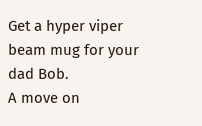Get a hyper viper beam mug for your dad Bob.
A move on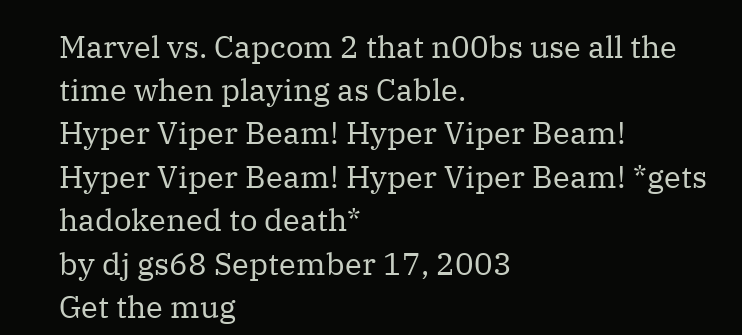Marvel vs. Capcom 2 that n00bs use all the time when playing as Cable.
Hyper Viper Beam! Hyper Viper Beam! Hyper Viper Beam! Hyper Viper Beam! *gets hadokened to death*
by dj gs68 September 17, 2003
Get the mug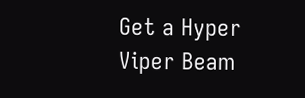Get a Hyper Viper Beam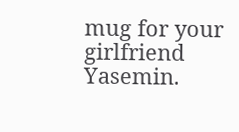mug for your girlfriend Yasemin.